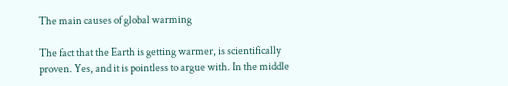The main causes of global warming

The fact that the Earth is getting warmer, is scientifically proven. Yes, and it is pointless to argue with. In the middle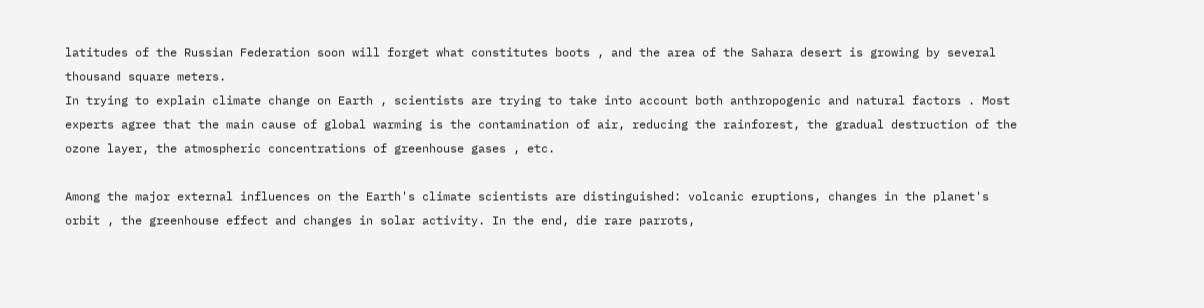latitudes of the Russian Federation soon will forget what constitutes boots , and the area of the Sahara desert is growing by several thousand square meters.
In trying to explain climate change on Earth , scientists are trying to take into account both anthropogenic and natural factors . Most experts agree that the main cause of global warming is the contamination of air, reducing the rainforest, the gradual destruction of the ozone layer, the atmospheric concentrations of greenhouse gases , etc.

Among the major external influences on the Earth's climate scientists are distinguished: volcanic eruptions, changes in the planet's orbit , the greenhouse effect and changes in solar activity. In the end, die rare parrots,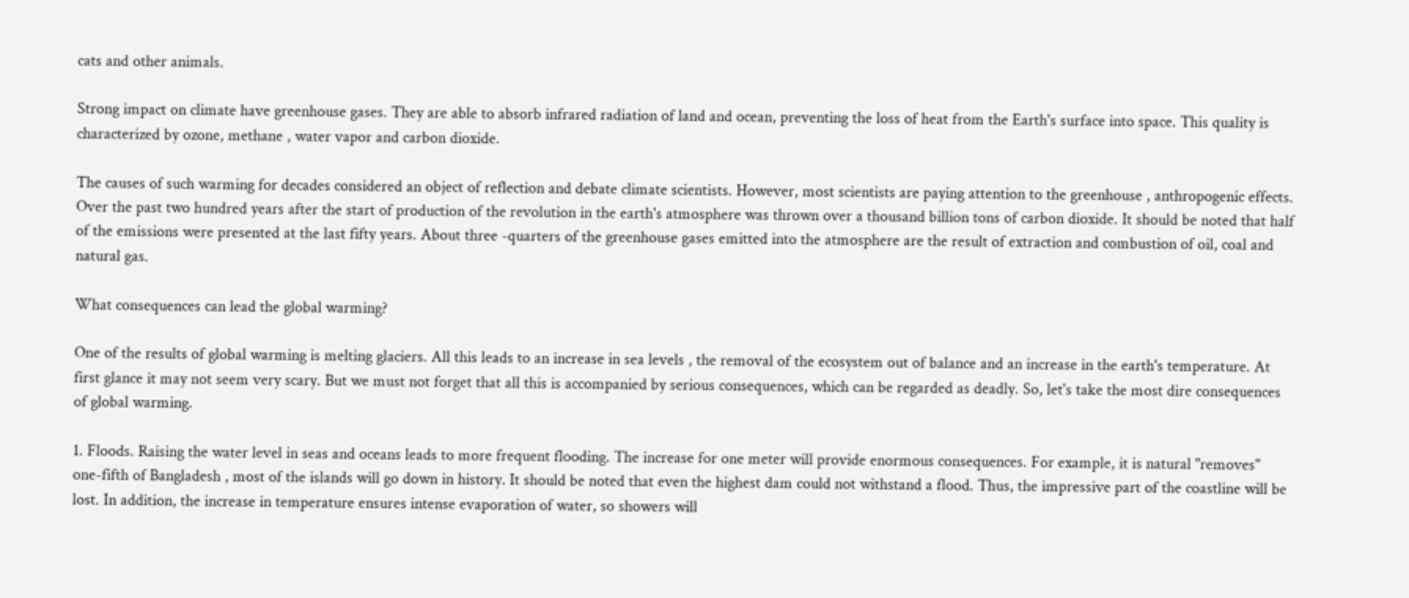cats and other animals.

Strong impact on climate have greenhouse gases. They are able to absorb infrared radiation of land and ocean, preventing the loss of heat from the Earth's surface into space. This quality is characterized by ozone, methane , water vapor and carbon dioxide.

The causes of such warming for decades considered an object of reflection and debate climate scientists. However, most scientists are paying attention to the greenhouse , anthropogenic effects. Over the past two hundred years after the start of production of the revolution in the earth's atmosphere was thrown over a thousand billion tons of carbon dioxide. It should be noted that half of the emissions were presented at the last fifty years. About three -quarters of the greenhouse gases emitted into the atmosphere are the result of extraction and combustion of oil, coal and natural gas.

What consequences can lead the global warming?

One of the results of global warming is melting glaciers. All this leads to an increase in sea levels , the removal of the ecosystem out of balance and an increase in the earth's temperature. At first glance it may not seem very scary. But we must not forget that all this is accompanied by serious consequences, which can be regarded as deadly. So, let's take the most dire consequences of global warming.

1. Floods. Raising the water level in seas and oceans leads to more frequent flooding. The increase for one meter will provide enormous consequences. For example, it is natural "removes" one-fifth of Bangladesh , most of the islands will go down in history. It should be noted that even the highest dam could not withstand a flood. Thus, the impressive part of the coastline will be lost. In addition, the increase in temperature ensures intense evaporation of water, so showers will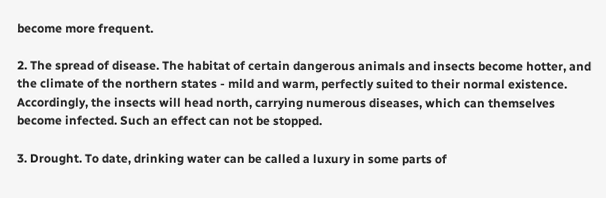become more frequent.

2. The spread of disease. The habitat of certain dangerous animals and insects become hotter, and the climate of the northern states - mild and warm, perfectly suited to their normal existence. Accordingly, the insects will head north, carrying numerous diseases, which can themselves become infected. Such an effect can not be stopped.

3. Drought. To date, drinking water can be called a luxury in some parts of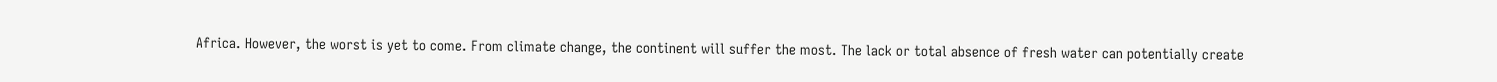Africa. However, the worst is yet to come. From climate change, the continent will suffer the most. The lack or total absence of fresh water can potentially create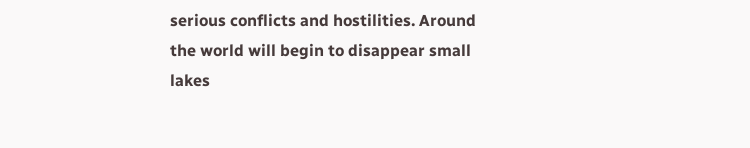serious conflicts and hostilities. Around the world will begin to disappear small lakes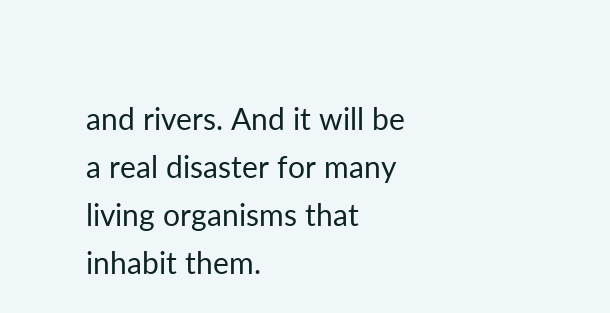and rivers. And it will be a real disaster for many living organisms that inhabit them.